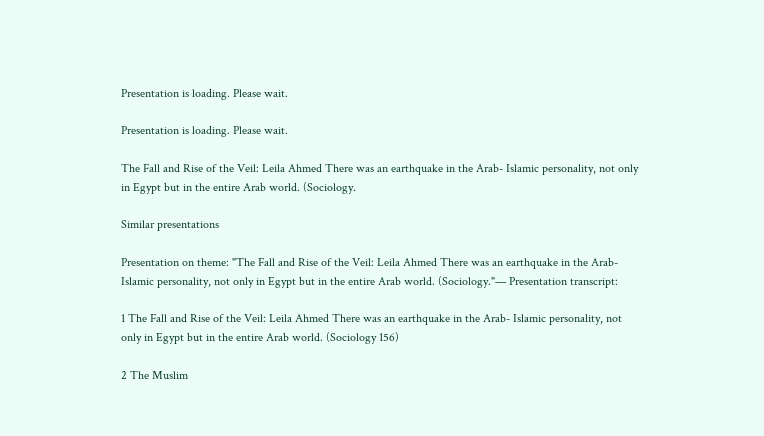Presentation is loading. Please wait.

Presentation is loading. Please wait.

The Fall and Rise of the Veil: Leila Ahmed There was an earthquake in the Arab- Islamic personality, not only in Egypt but in the entire Arab world. (Sociology.

Similar presentations

Presentation on theme: "The Fall and Rise of the Veil: Leila Ahmed There was an earthquake in the Arab- Islamic personality, not only in Egypt but in the entire Arab world. (Sociology."— Presentation transcript:

1 The Fall and Rise of the Veil: Leila Ahmed There was an earthquake in the Arab- Islamic personality, not only in Egypt but in the entire Arab world. (Sociology 156)

2 The Muslim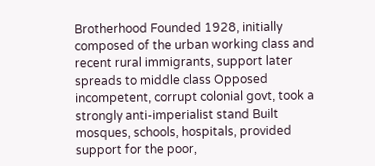Brotherhood Founded 1928, initially composed of the urban working class and recent rural immigrants, support later spreads to middle class Opposed incompetent, corrupt colonial govt, took a strongly anti-imperialist stand Built mosques, schools, hospitals, provided support for the poor,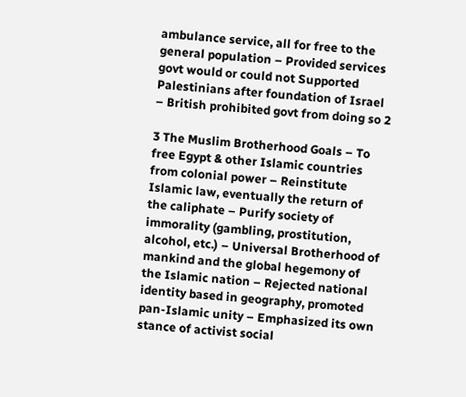ambulance service, all for free to the general population – Provided services govt would or could not Supported Palestinians after foundation of Israel – British prohibited govt from doing so 2

3 The Muslim Brotherhood Goals – To free Egypt & other Islamic countries from colonial power – Reinstitute Islamic law, eventually the return of the caliphate – Purify society of immorality (gambling, prostitution, alcohol, etc.) – Universal Brotherhood of mankind and the global hegemony of the Islamic nation – Rejected national identity based in geography, promoted pan-Islamic unity – Emphasized its own stance of activist social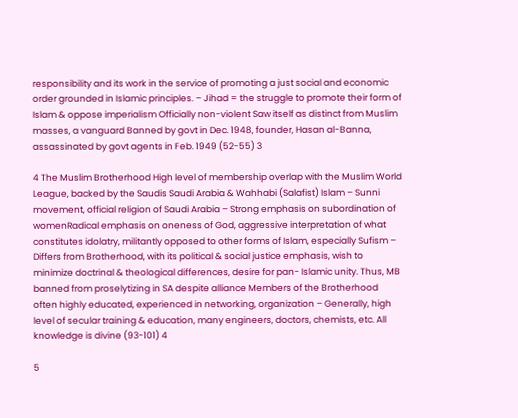responsibility and its work in the service of promoting a just social and economic order grounded in Islamic principles. – Jihad = the struggle to promote their form of Islam & oppose imperialism Officially non-violent Saw itself as distinct from Muslim masses, a vanguard Banned by govt in Dec. 1948, founder, Hasan al-Banna, assassinated by govt agents in Feb. 1949 (52-55) 3

4 The Muslim Brotherhood High level of membership overlap with the Muslim World League, backed by the Saudis Saudi Arabia & Wahhabi (Salafist) Islam – Sunni movement, official religion of Saudi Arabia – Strong emphasis on subordination of womenRadical emphasis on oneness of God, aggressive interpretation of what constitutes idolatry, militantly opposed to other forms of Islam, especially Sufism – Differs from Brotherhood, with its political & social justice emphasis, wish to minimize doctrinal & theological differences, desire for pan- Islamic unity. Thus, MB banned from proselytizing in SA despite alliance Members of the Brotherhood often highly educated, experienced in networking, organization – Generally, high level of secular training & education, many engineers, doctors, chemists, etc. All knowledge is divine (93-101) 4

5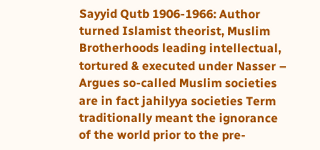Sayyid Qutb 1906-1966: Author turned Islamist theorist, Muslim Brotherhoods leading intellectual, tortured & executed under Nasser – Argues so-called Muslim societies are in fact jahilyya societies Term traditionally meant the ignorance of the world prior to the pre-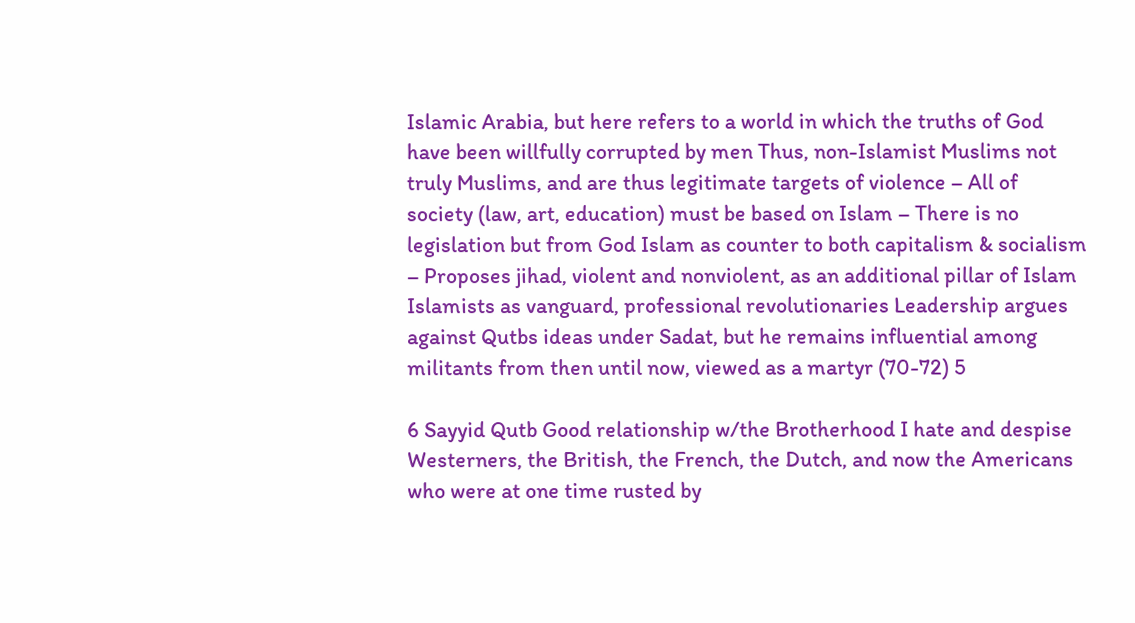Islamic Arabia, but here refers to a world in which the truths of God have been willfully corrupted by men Thus, non-Islamist Muslims not truly Muslims, and are thus legitimate targets of violence – All of society (law, art, education) must be based on Islam – There is no legislation but from God Islam as counter to both capitalism & socialism – Proposes jihad, violent and nonviolent, as an additional pillar of Islam Islamists as vanguard, professional revolutionaries Leadership argues against Qutbs ideas under Sadat, but he remains influential among militants from then until now, viewed as a martyr (70-72) 5

6 Sayyid Qutb Good relationship w/the Brotherhood I hate and despise Westerners, the British, the French, the Dutch, and now the Americans who were at one time rusted by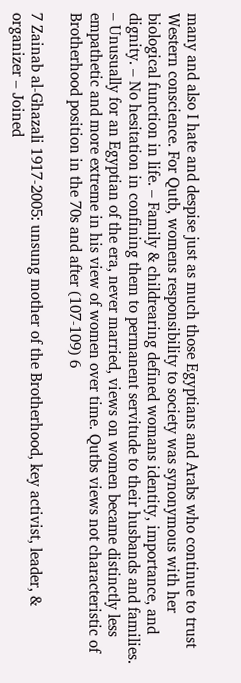many and also I hate and despise just as much those Egyptians and Arabs who continue to trust Western conscience. For Qutb, womens responsibility to society was synonymous with her biological function in life. – Family & childrearing defined womans identity, importance, and dignity. – No hesitation in confining them to permanent servitude to their husbands and families. – Unusually for an Egyptian of the era, never married, views on women became distinctly less empathetic and more extreme in his view of women over time. Qutbs views not characteristic of Brotherhood position in the 70s and after (107-109) 6

7 Zainab al-Ghazali 1917-2005: unsung mother of the Brotherhood, key activist, leader, & organizer – Joined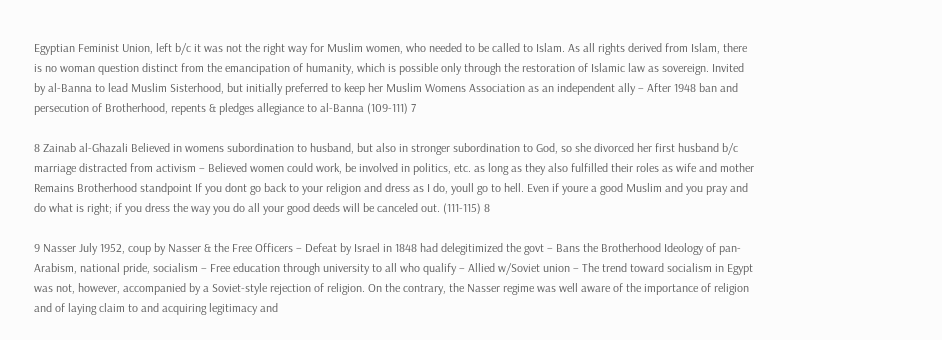Egyptian Feminist Union, left b/c it was not the right way for Muslim women, who needed to be called to Islam. As all rights derived from Islam, there is no woman question distinct from the emancipation of humanity, which is possible only through the restoration of Islamic law as sovereign. Invited by al-Banna to lead Muslim Sisterhood, but initially preferred to keep her Muslim Womens Association as an independent ally – After 1948 ban and persecution of Brotherhood, repents & pledges allegiance to al-Banna (109-111) 7

8 Zainab al-Ghazali Believed in womens subordination to husband, but also in stronger subordination to God, so she divorced her first husband b/c marriage distracted from activism – Believed women could work, be involved in politics, etc. as long as they also fulfilled their roles as wife and mother Remains Brotherhood standpoint If you dont go back to your religion and dress as I do, youll go to hell. Even if youre a good Muslim and you pray and do what is right; if you dress the way you do all your good deeds will be canceled out. (111-115) 8

9 Nasser July 1952, coup by Nasser & the Free Officers – Defeat by Israel in 1848 had delegitimized the govt – Bans the Brotherhood Ideology of pan-Arabism, national pride, socialism – Free education through university to all who qualify – Allied w/Soviet union – The trend toward socialism in Egypt was not, however, accompanied by a Soviet-style rejection of religion. On the contrary, the Nasser regime was well aware of the importance of religion and of laying claim to and acquiring legitimacy and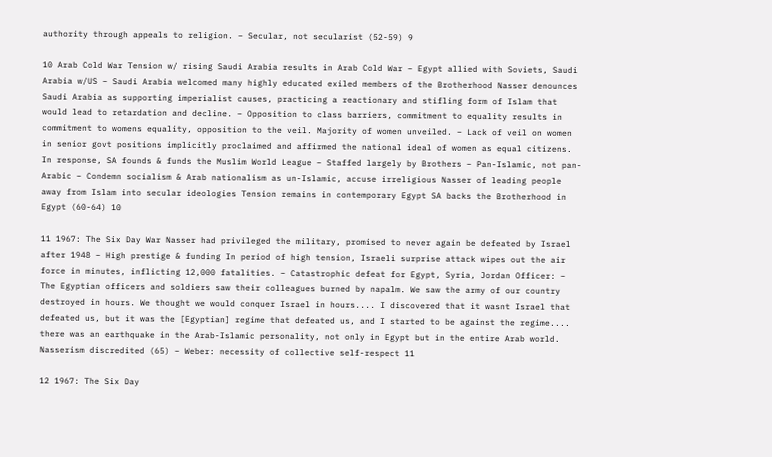authority through appeals to religion. – Secular, not secularist (52-59) 9

10 Arab Cold War Tension w/ rising Saudi Arabia results in Arab Cold War – Egypt allied with Soviets, Saudi Arabia w/US – Saudi Arabia welcomed many highly educated exiled members of the Brotherhood Nasser denounces Saudi Arabia as supporting imperialist causes, practicing a reactionary and stifling form of Islam that would lead to retardation and decline. – Opposition to class barriers, commitment to equality results in commitment to womens equality, opposition to the veil. Majority of women unveiled. – Lack of veil on women in senior govt positions implicitly proclaimed and affirmed the national ideal of women as equal citizens. In response, SA founds & funds the Muslim World League – Staffed largely by Brothers – Pan-Islamic, not pan-Arabic – Condemn socialism & Arab nationalism as un-Islamic, accuse irreligious Nasser of leading people away from Islam into secular ideologies Tension remains in contemporary Egypt SA backs the Brotherhood in Egypt (60-64) 10

11 1967: The Six Day War Nasser had privileged the military, promised to never again be defeated by Israel after 1948 – High prestige & funding In period of high tension, Israeli surprise attack wipes out the air force in minutes, inflicting 12,000 fatalities. – Catastrophic defeat for Egypt, Syria, Jordan Officer: – The Egyptian officers and soldiers saw their colleagues burned by napalm. We saw the army of our country destroyed in hours. We thought we would conquer Israel in hours.... I discovered that it wasnt Israel that defeated us, but it was the [Egyptian] regime that defeated us, and I started to be against the regime.... there was an earthquake in the Arab-Islamic personality, not only in Egypt but in the entire Arab world. Nasserism discredited (65) – Weber: necessity of collective self-respect 11

12 1967: The Six Day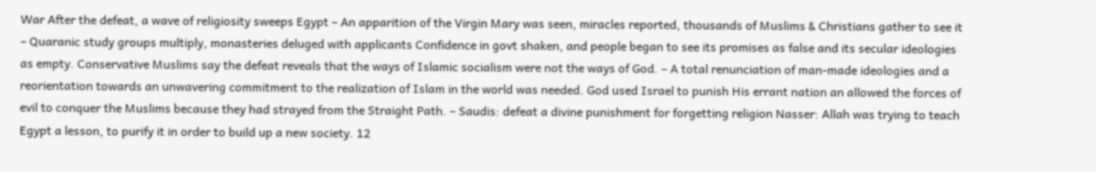War After the defeat, a wave of religiosity sweeps Egypt – An apparition of the Virgin Mary was seen, miracles reported, thousands of Muslims & Christians gather to see it – Quaranic study groups multiply, monasteries deluged with applicants Confidence in govt shaken, and people began to see its promises as false and its secular ideologies as empty. Conservative Muslims say the defeat reveals that the ways of Islamic socialism were not the ways of God. – A total renunciation of man-made ideologies and a reorientation towards an unwavering commitment to the realization of Islam in the world was needed. God used Israel to punish His errant nation an allowed the forces of evil to conquer the Muslims because they had strayed from the Straight Path. – Saudis: defeat a divine punishment for forgetting religion Nasser: Allah was trying to teach Egypt a lesson, to purify it in order to build up a new society. 12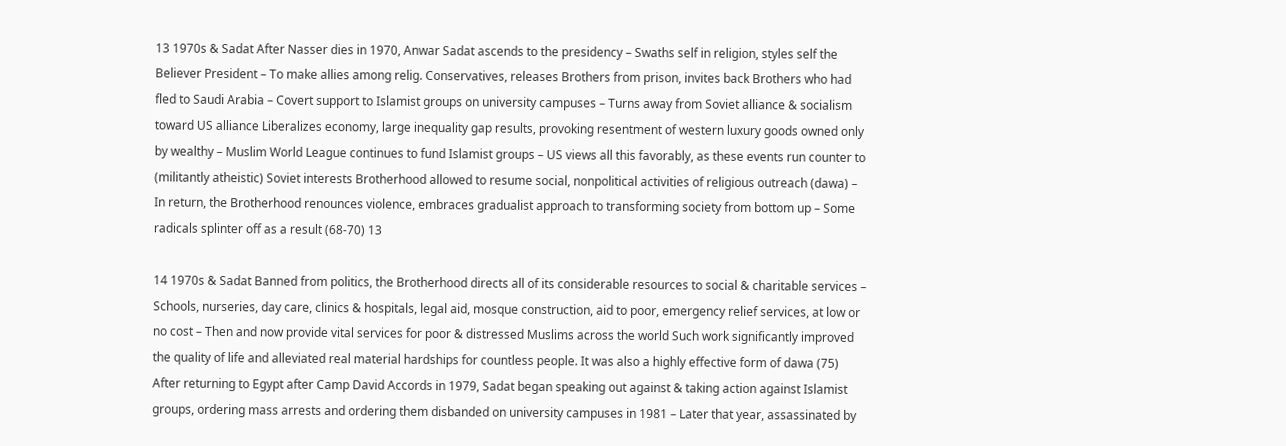13 1970s & Sadat After Nasser dies in 1970, Anwar Sadat ascends to the presidency – Swaths self in religion, styles self the Believer President – To make allies among relig. Conservatives, releases Brothers from prison, invites back Brothers who had fled to Saudi Arabia – Covert support to Islamist groups on university campuses – Turns away from Soviet alliance & socialism toward US alliance Liberalizes economy, large inequality gap results, provoking resentment of western luxury goods owned only by wealthy – Muslim World League continues to fund Islamist groups – US views all this favorably, as these events run counter to (militantly atheistic) Soviet interests Brotherhood allowed to resume social, nonpolitical activities of religious outreach (dawa) – In return, the Brotherhood renounces violence, embraces gradualist approach to transforming society from bottom up – Some radicals splinter off as a result (68-70) 13

14 1970s & Sadat Banned from politics, the Brotherhood directs all of its considerable resources to social & charitable services – Schools, nurseries, day care, clinics & hospitals, legal aid, mosque construction, aid to poor, emergency relief services, at low or no cost – Then and now provide vital services for poor & distressed Muslims across the world Such work significantly improved the quality of life and alleviated real material hardships for countless people. It was also a highly effective form of dawa (75) After returning to Egypt after Camp David Accords in 1979, Sadat began speaking out against & taking action against Islamist groups, ordering mass arrests and ordering them disbanded on university campuses in 1981 – Later that year, assassinated by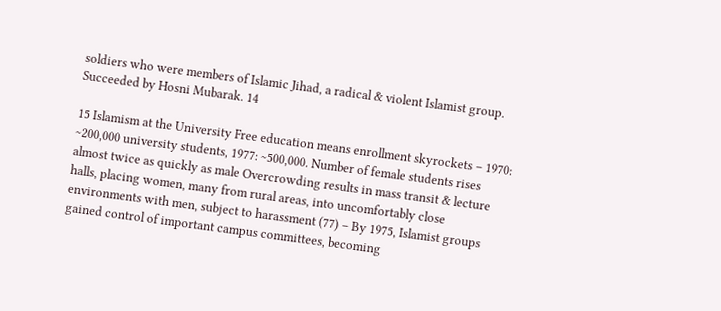soldiers who were members of Islamic Jihad, a radical & violent Islamist group. Succeeded by Hosni Mubarak. 14

15 Islamism at the University Free education means enrollment skyrockets – 1970: ~200,000 university students, 1977: ~500,000. Number of female students rises almost twice as quickly as male Overcrowding results in mass transit & lecture halls, placing women, many from rural areas, into uncomfortably close environments with men, subject to harassment (77) – By 1975, Islamist groups gained control of important campus committees, becoming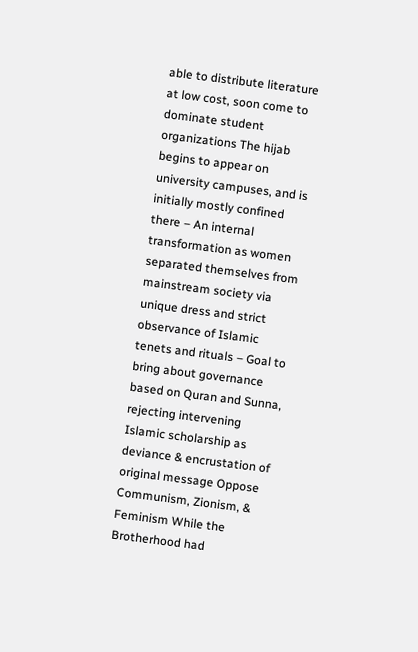able to distribute literature at low cost, soon come to dominate student organizations The hijab begins to appear on university campuses, and is initially mostly confined there – An internal transformation as women separated themselves from mainstream society via unique dress and strict observance of Islamic tenets and rituals – Goal to bring about governance based on Quran and Sunna, rejecting intervening Islamic scholarship as deviance & encrustation of original message Oppose Communism, Zionism, & Feminism While the Brotherhood had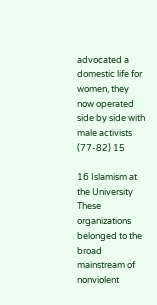advocated a domestic life for women, they now operated side by side with male activists (77-82) 15

16 Islamism at the University These organizations belonged to the broad mainstream of nonviolent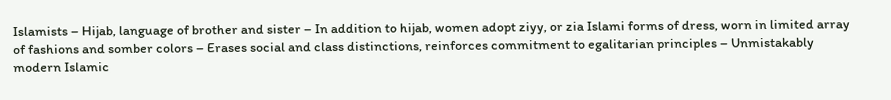Islamists – Hijab, language of brother and sister – In addition to hijab, women adopt ziyy, or zia Islami forms of dress, worn in limited array of fashions and somber colors – Erases social and class distinctions, reinforces commitment to egalitarian principles – Unmistakably modern Islamic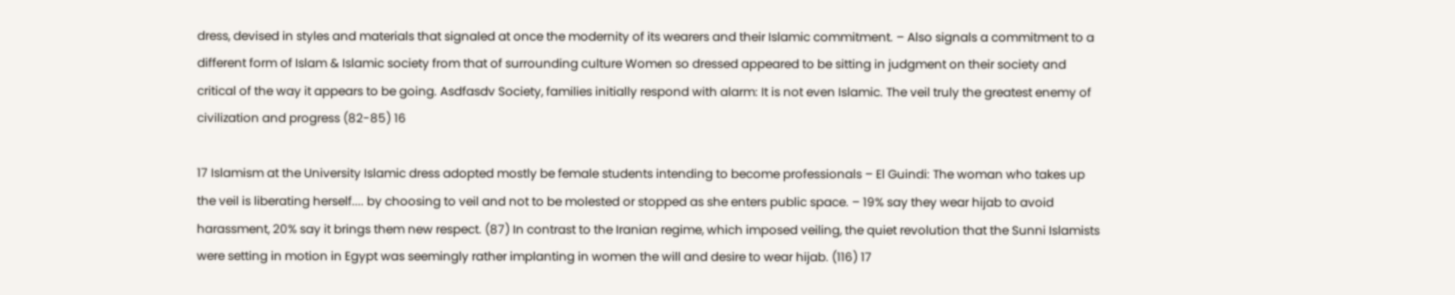dress, devised in styles and materials that signaled at once the modernity of its wearers and their Islamic commitment. – Also signals a commitment to a different form of Islam & Islamic society from that of surrounding culture Women so dressed appeared to be sitting in judgment on their society and critical of the way it appears to be going. Asdfasdv Society, families initially respond with alarm: It is not even Islamic. The veil truly the greatest enemy of civilization and progress (82-85) 16

17 Islamism at the University Islamic dress adopted mostly be female students intending to become professionals – El Guindi: The woman who takes up the veil is liberating herself.... by choosing to veil and not to be molested or stopped as she enters public space. – 19% say they wear hijab to avoid harassment, 20% say it brings them new respect. (87) In contrast to the Iranian regime, which imposed veiling, the quiet revolution that the Sunni Islamists were setting in motion in Egypt was seemingly rather implanting in women the will and desire to wear hijab. (116) 17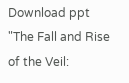Download ppt "The Fall and Rise of the Veil: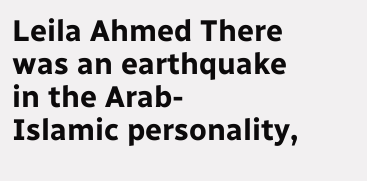Leila Ahmed There was an earthquake in the Arab- Islamic personality,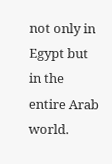not only in Egypt but in the entire Arab world.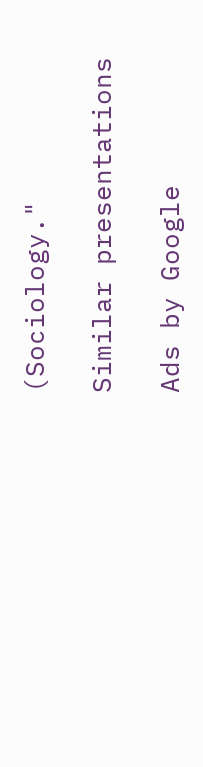(Sociology."

Similar presentations

Ads by Google